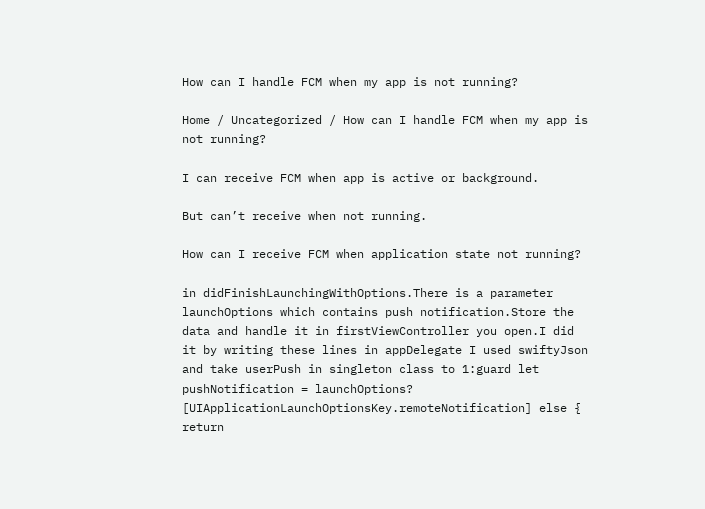How can I handle FCM when my app is not running?

Home / Uncategorized / How can I handle FCM when my app is not running?

I can receive FCM when app is active or background.

But can’t receive when not running.

How can I receive FCM when application state not running?

in didFinishLaunchingWithOptions.There is a parameter launchOptions which contains push notification.Store the data and handle it in firstViewController you open.I did it by writing these lines in appDelegate I used swiftyJson and take userPush in singleton class to 1:guard let pushNotification = launchOptions?
[UIApplicationLaunchOptionsKey.remoteNotification] else { return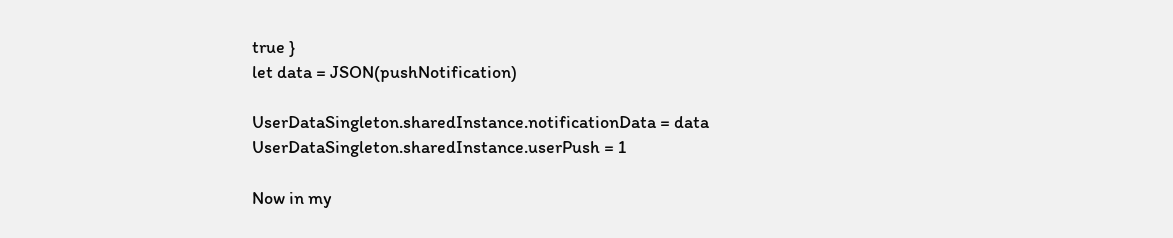true }
let data = JSON(pushNotification)

UserDataSingleton.sharedInstance.notificationData = data
UserDataSingleton.sharedInstance.userPush = 1

Now in my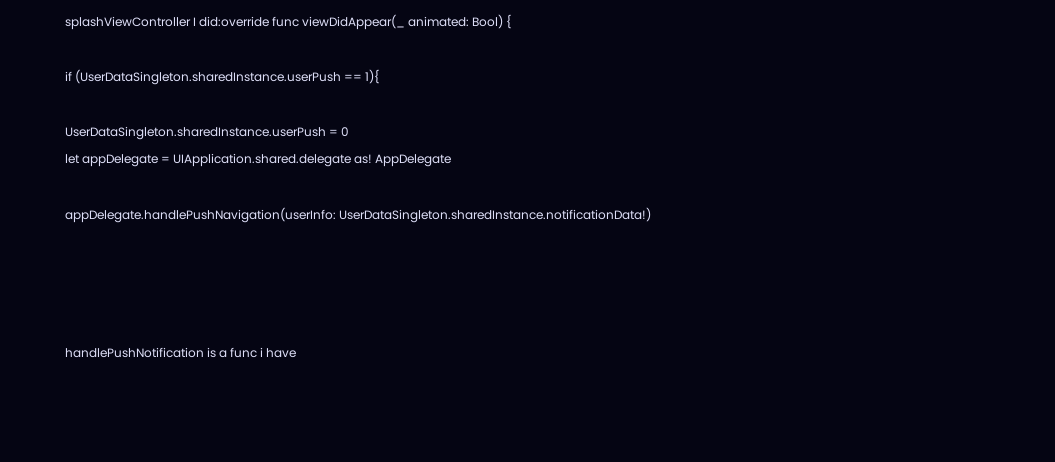splashViewController I did:override func viewDidAppear(_ animated: Bool) {

if (UserDataSingleton.sharedInstance.userPush == 1){

UserDataSingleton.sharedInstance.userPush = 0
let appDelegate = UIApplication.shared.delegate as! AppDelegate

appDelegate.handlePushNavigation(userInfo: UserDataSingleton.sharedInstance.notificationData!)




handlePushNotification is a func i have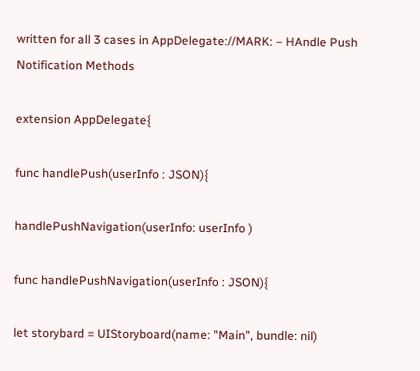written for all 3 cases in AppDelegate://MARK: – HAndle Push Notification Methods

extension AppDelegate{

func handlePush(userInfo : JSON){

handlePushNavigation(userInfo: userInfo )

func handlePushNavigation(userInfo : JSON){

let storybard = UIStoryboard(name: "Main", bundle: nil)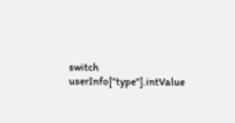switch userInfo["type"].intValue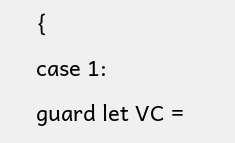{
case 1:
guard let VC =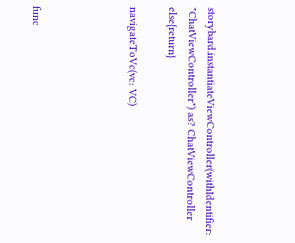storybard.instantiateViewController(withIdentifier: "ChatViewController") as? ChatViewController else{return}

navigateToVc(vc: VC)




func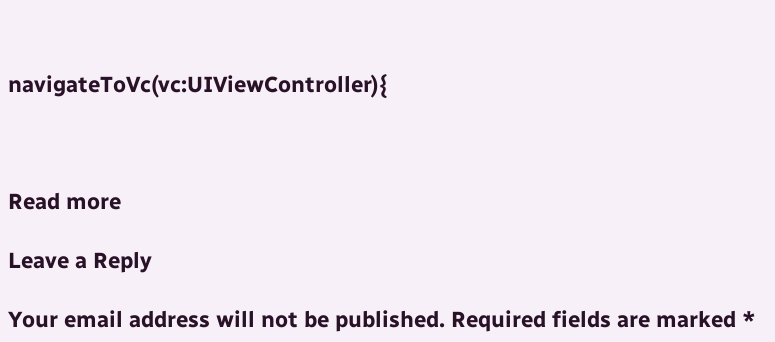navigateToVc(vc:UIViewController){



Read more

Leave a Reply

Your email address will not be published. Required fields are marked *